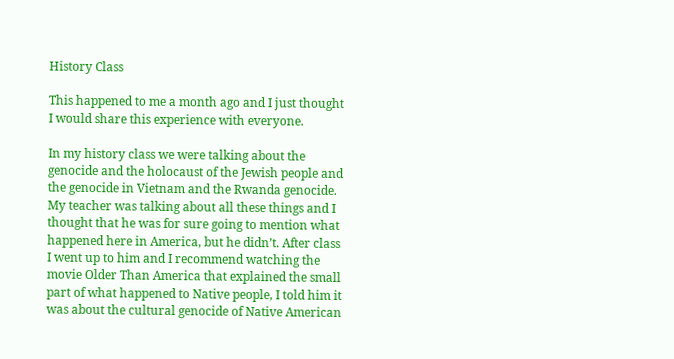History Class

This happened to me a month ago and I just thought I would share this experience with everyone.

In my history class we were talking about the genocide and the holocaust of the Jewish people and the genocide in Vietnam and the Rwanda genocide. My teacher was talking about all these things and I thought that he was for sure going to mention what happened here in America, but he didn’t. After class I went up to him and I recommend watching the movie Older Than America that explained the small part of what happened to Native people, I told him it was about the cultural genocide of Native American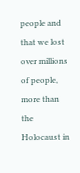people and that we lost over millions of people, more than the Holocaust in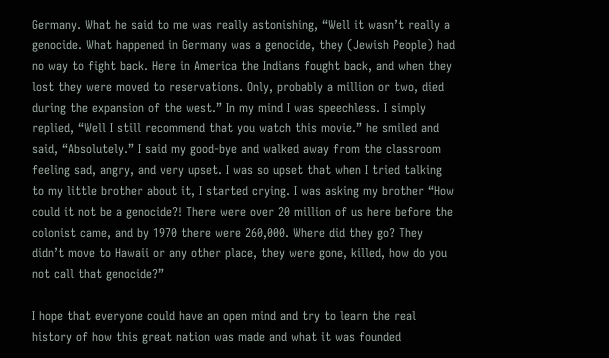Germany. What he said to me was really astonishing, “Well it wasn’t really a genocide. What happened in Germany was a genocide, they (Jewish People) had no way to fight back. Here in America the Indians fought back, and when they lost they were moved to reservations. Only, probably a million or two, died during the expansion of the west.” In my mind I was speechless. I simply replied, “Well I still recommend that you watch this movie.” he smiled and said, “Absolutely.” I said my good-bye and walked away from the classroom feeling sad, angry, and very upset. I was so upset that when I tried talking to my little brother about it, I started crying. I was asking my brother “How could it not be a genocide?! There were over 20 million of us here before the colonist came, and by 1970 there were 260,000. Where did they go? They didn’t move to Hawaii or any other place, they were gone, killed, how do you not call that genocide?”

I hope that everyone could have an open mind and try to learn the real history of how this great nation was made and what it was founded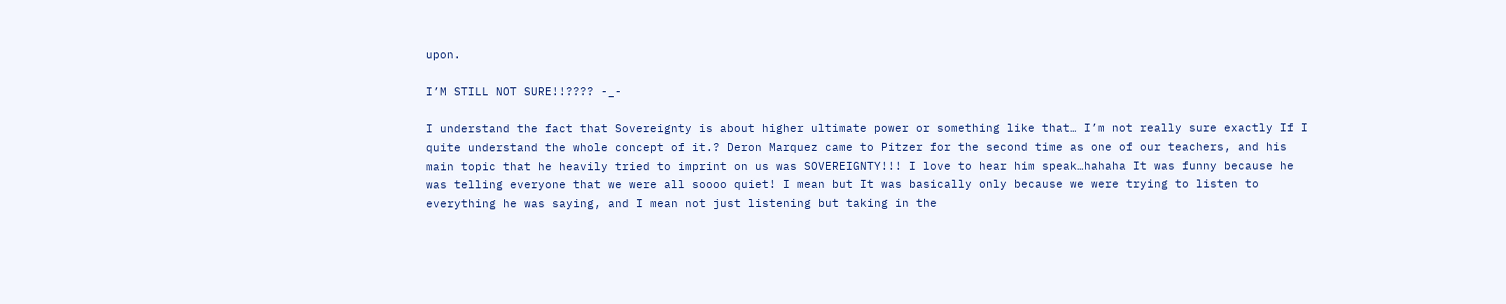upon.

I’M STILL NOT SURE!!???? -_-

I understand the fact that Sovereignty is about higher ultimate power or something like that… I’m not really sure exactly If I quite understand the whole concept of it.? Deron Marquez came to Pitzer for the second time as one of our teachers, and his main topic that he heavily tried to imprint on us was SOVEREIGNTY!!! I love to hear him speak…hahaha It was funny because he was telling everyone that we were all soooo quiet! I mean but It was basically only because we were trying to listen to everything he was saying, and I mean not just listening but taking in the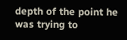depth of the point he was trying to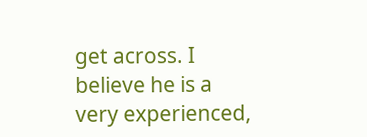get across. I believe he is a very experienced,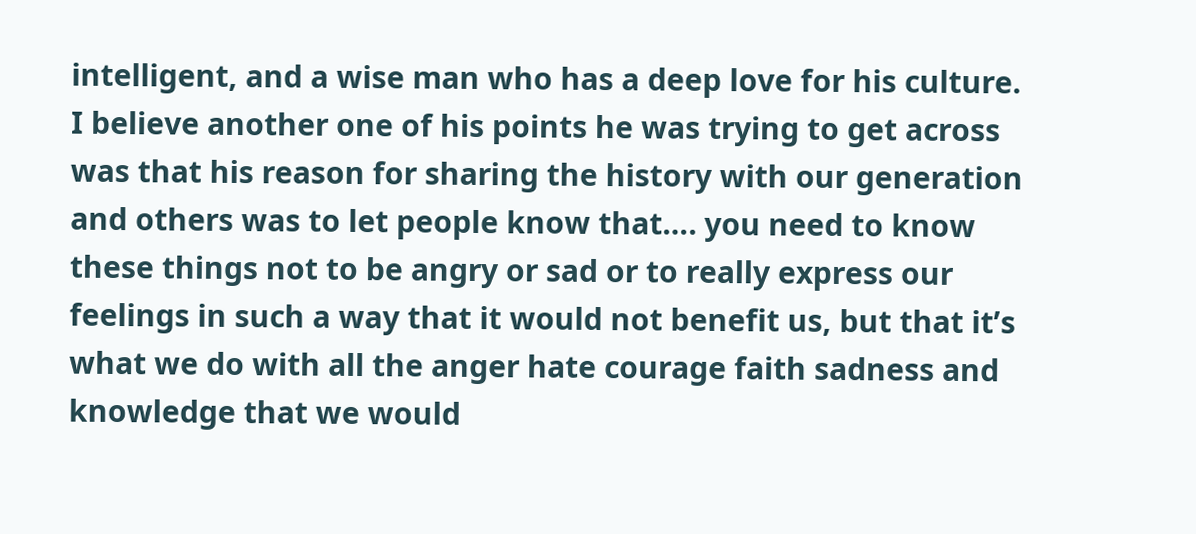intelligent, and a wise man who has a deep love for his culture. I believe another one of his points he was trying to get across was that his reason for sharing the history with our generation and others was to let people know that…. you need to know these things not to be angry or sad or to really express our feelings in such a way that it would not benefit us, but that it’s what we do with all the anger hate courage faith sadness and knowledge that we would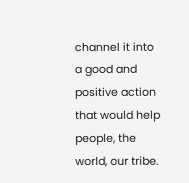channel it into a good and positive action that would help people, the world, our tribe.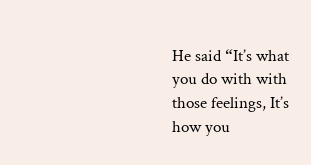He said “It’s what you do with with those feelings, It’s how you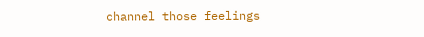channel those feelings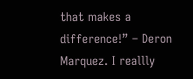that makes a difference!” – Deron Marquez. I reallly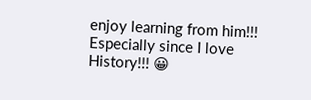enjoy learning from him!!! Especially since I love History!!! 😀